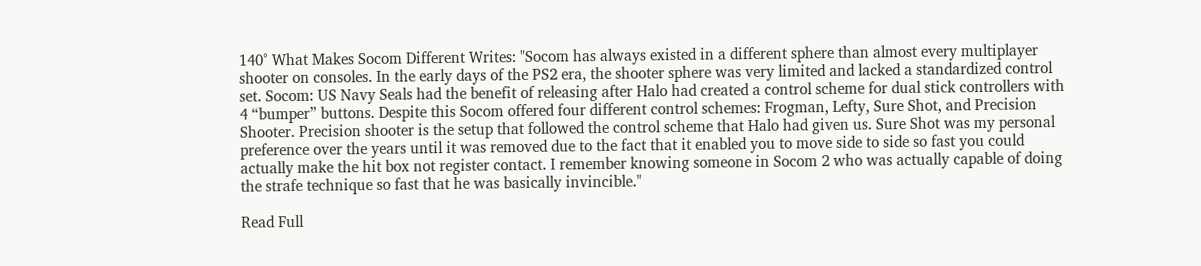140° What Makes Socom Different Writes: "Socom has always existed in a different sphere than almost every multiplayer shooter on consoles. In the early days of the PS2 era, the shooter sphere was very limited and lacked a standardized control set. Socom: US Navy Seals had the benefit of releasing after Halo had created a control scheme for dual stick controllers with 4 “bumper” buttons. Despite this Socom offered four different control schemes: Frogman, Lefty, Sure Shot, and Precision Shooter. Precision shooter is the setup that followed the control scheme that Halo had given us. Sure Shot was my personal preference over the years until it was removed due to the fact that it enabled you to move side to side so fast you could actually make the hit box not register contact. I remember knowing someone in Socom 2 who was actually capable of doing the strafe technique so fast that he was basically invincible."

Read Full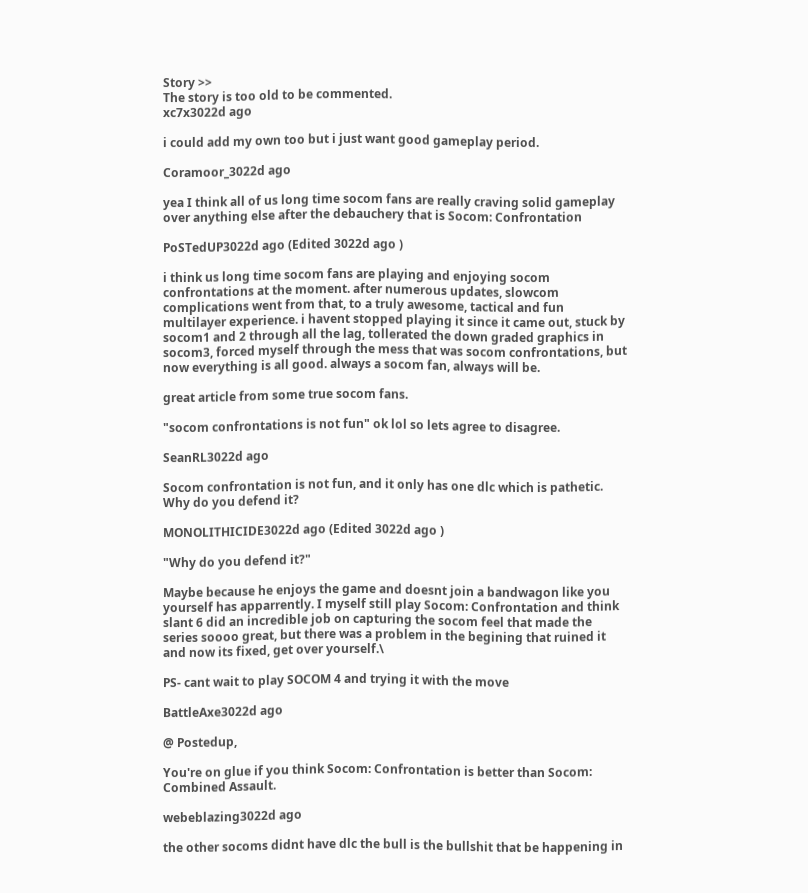Story >>
The story is too old to be commented.
xc7x3022d ago

i could add my own too but i just want good gameplay period.

Coramoor_3022d ago

yea I think all of us long time socom fans are really craving solid gameplay over anything else after the debauchery that is Socom: Confrontation

PoSTedUP3022d ago (Edited 3022d ago )

i think us long time socom fans are playing and enjoying socom confrontations at the moment. after numerous updates, slowcom complications went from that, to a truly awesome, tactical and fun multilayer experience. i havent stopped playing it since it came out, stuck by socom1 and 2 through all the lag, tollerated the down graded graphics in socom3, forced myself through the mess that was socom confrontations, but now everything is all good. always a socom fan, always will be.

great article from some true socom fans.

"socom confrontations is not fun" ok lol so lets agree to disagree.

SeanRL3022d ago

Socom confrontation is not fun, and it only has one dlc which is pathetic. Why do you defend it?

MONOLITHICIDE3022d ago (Edited 3022d ago )

"Why do you defend it?"

Maybe because he enjoys the game and doesnt join a bandwagon like you yourself has apparrently. I myself still play Socom: Confrontation and think slant 6 did an incredible job on capturing the socom feel that made the series soooo great, but there was a problem in the begining that ruined it and now its fixed, get over yourself.\

PS- cant wait to play SOCOM 4 and trying it with the move

BattleAxe3022d ago

@ Postedup,

You're on glue if you think Socom: Confrontation is better than Socom: Combined Assault.

webeblazing3022d ago

the other socoms didnt have dlc the bull is the bullshit that be happening in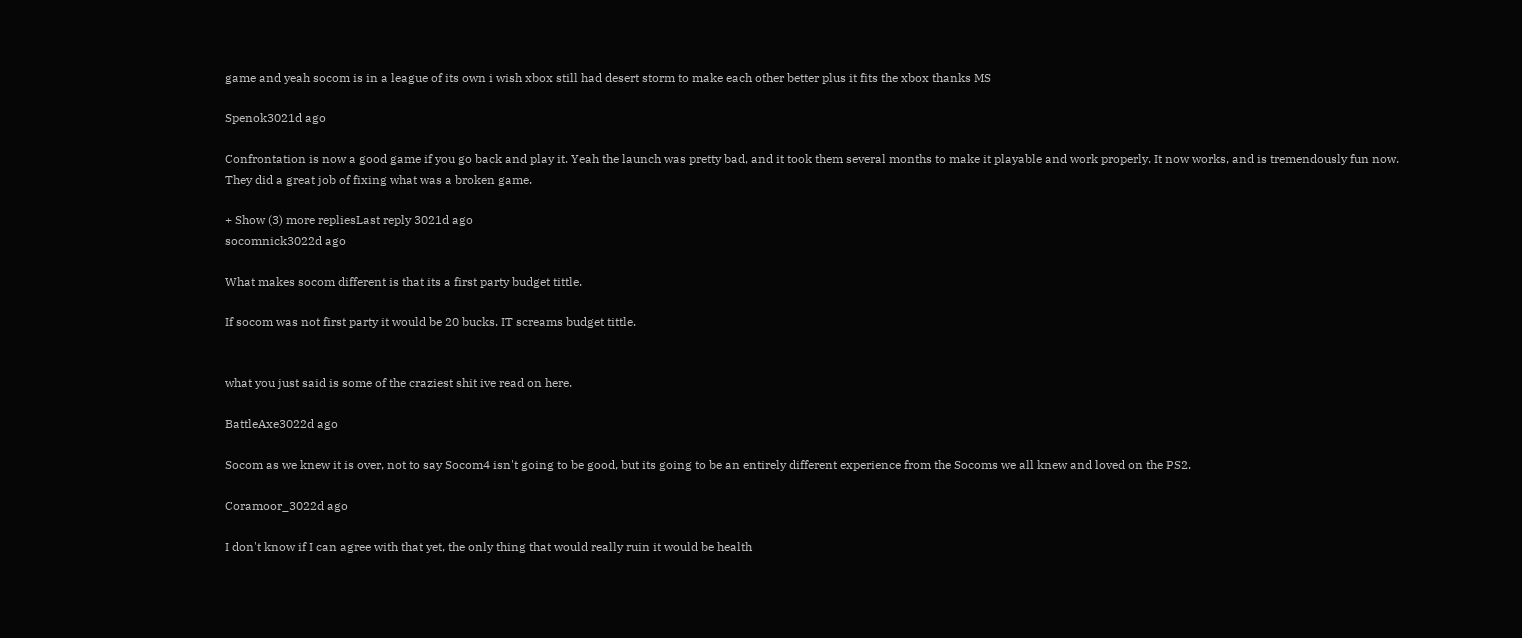game and yeah socom is in a league of its own i wish xbox still had desert storm to make each other better plus it fits the xbox thanks MS

Spenok3021d ago

Confrontation is now a good game if you go back and play it. Yeah the launch was pretty bad, and it took them several months to make it playable and work properly. It now works, and is tremendously fun now. They did a great job of fixing what was a broken game.

+ Show (3) more repliesLast reply 3021d ago
socomnick3022d ago

What makes socom different is that its a first party budget tittle.

If socom was not first party it would be 20 bucks. IT screams budget tittle.


what you just said is some of the craziest shit ive read on here.

BattleAxe3022d ago

Socom as we knew it is over, not to say Socom4 isn't going to be good, but its going to be an entirely different experience from the Socoms we all knew and loved on the PS2.

Coramoor_3022d ago

I don't know if I can agree with that yet, the only thing that would really ruin it would be health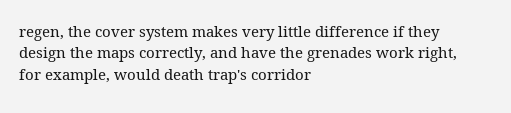regen, the cover system makes very little difference if they design the maps correctly, and have the grenades work right, for example, would death trap's corridor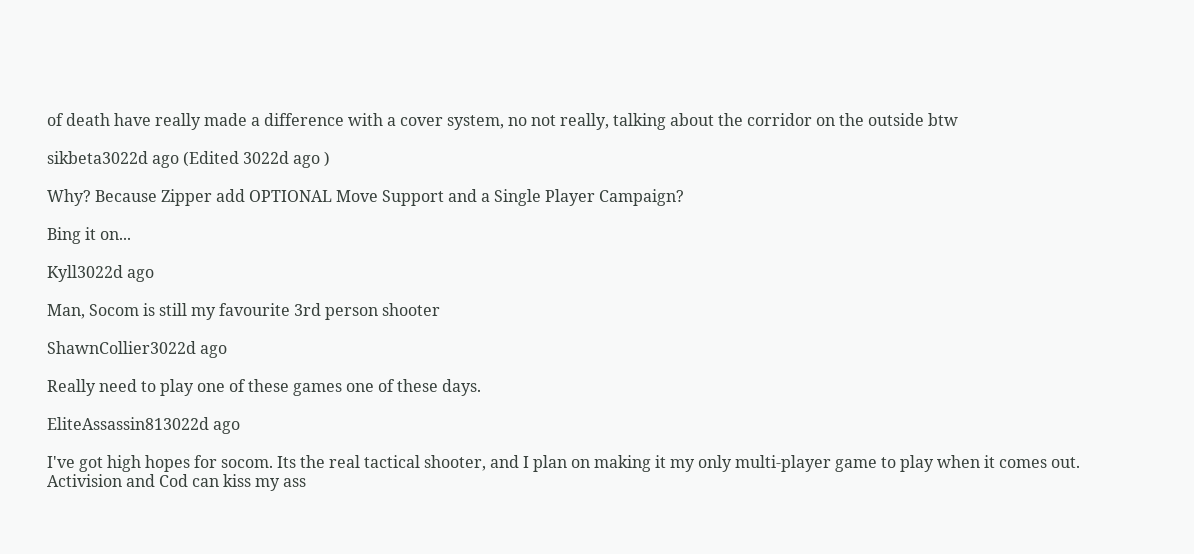of death have really made a difference with a cover system, no not really, talking about the corridor on the outside btw

sikbeta3022d ago (Edited 3022d ago )

Why? Because Zipper add OPTIONAL Move Support and a Single Player Campaign?

Bing it on...

Kyll3022d ago

Man, Socom is still my favourite 3rd person shooter

ShawnCollier3022d ago

Really need to play one of these games one of these days.

EliteAssassin813022d ago

I've got high hopes for socom. Its the real tactical shooter, and I plan on making it my only multi-player game to play when it comes out. Activision and Cod can kiss my ass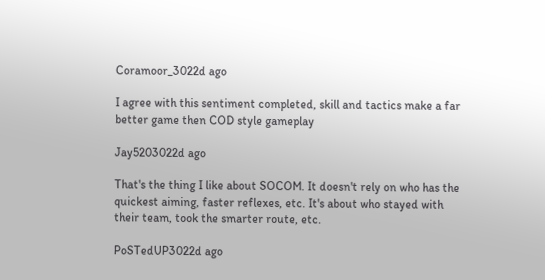Coramoor_3022d ago

I agree with this sentiment completed, skill and tactics make a far better game then COD style gameplay

Jay5203022d ago

That's the thing I like about SOCOM. It doesn't rely on who has the quickest aiming, faster reflexes, etc. It's about who stayed with their team, took the smarter route, etc.

PoSTedUP3022d ago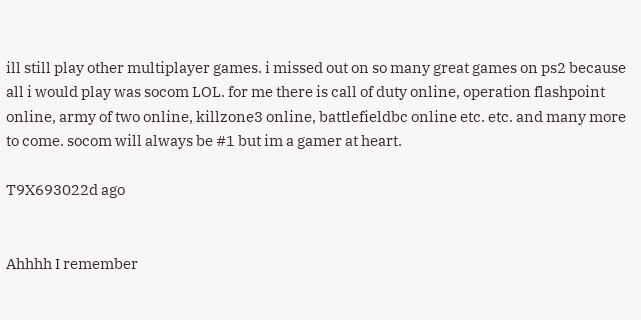ill still play other multiplayer games. i missed out on so many great games on ps2 because all i would play was socom LOL. for me there is call of duty online, operation flashpoint online, army of two online, killzone3 online, battlefieldbc online etc. etc. and many more to come. socom will always be #1 but im a gamer at heart.

T9X693022d ago


Ahhhh I remember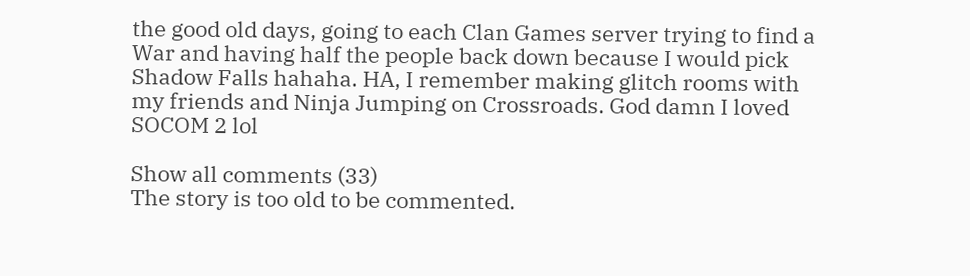the good old days, going to each Clan Games server trying to find a War and having half the people back down because I would pick Shadow Falls hahaha. HA, I remember making glitch rooms with my friends and Ninja Jumping on Crossroads. God damn I loved SOCOM 2 lol

Show all comments (33)
The story is too old to be commented.